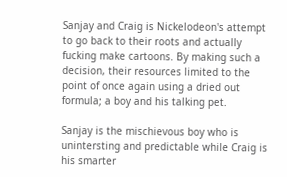Sanjay and Craig is Nickelodeon's attempt to go back to their roots and actually fucking make cartoons. By making such a decision, their resources limited to the point of once again using a dried out formula; a boy and his talking pet.

Sanjay is the mischievous boy who is unintersting and predictable while Craig is his smarter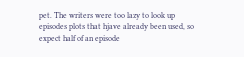pet. The writers were too lazy to look up episodes plots that hjave already been used, so expect half of an episode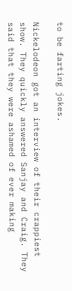to be farting jokes.

Nickelodeon got an interview of their crappiest show. They quickly answered Sanjay and Craig. They said that they were ashamed of ever making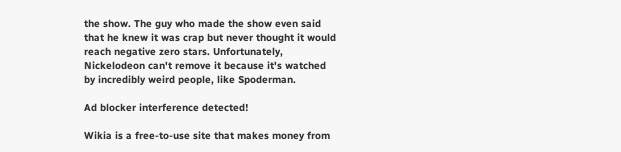the show. The guy who made the show even said that he knew it was crap but never thought it would reach negative zero stars. Unfortunately, Nickelodeon can't remove it because it's watched by incredibly weird people, like Spoderman.

Ad blocker interference detected!

Wikia is a free-to-use site that makes money from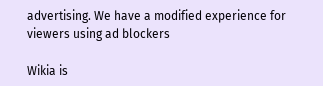advertising. We have a modified experience for viewers using ad blockers

Wikia is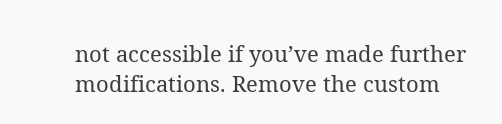not accessible if you’ve made further modifications. Remove the custom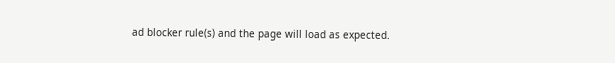ad blocker rule(s) and the page will load as expected.